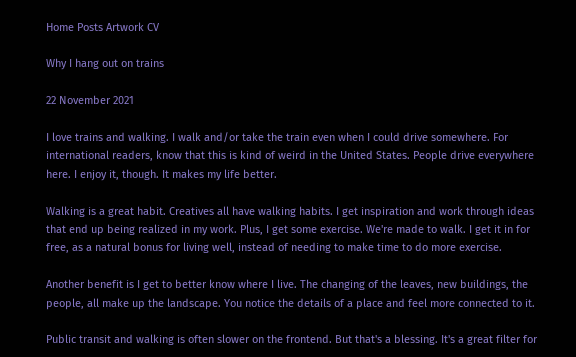Home Posts Artwork CV

Why I hang out on trains

22 November 2021

I love trains and walking. I walk and/or take the train even when I could drive somewhere. For international readers, know that this is kind of weird in the United States. People drive everywhere here. I enjoy it, though. It makes my life better.

Walking is a great habit. Creatives all have walking habits. I get inspiration and work through ideas that end up being realized in my work. Plus, I get some exercise. We're made to walk. I get it in for free, as a natural bonus for living well, instead of needing to make time to do more exercise.

Another benefit is I get to better know where I live. The changing of the leaves, new buildings, the people, all make up the landscape. You notice the details of a place and feel more connected to it.

Public transit and walking is often slower on the frontend. But that's a blessing. It's a great filter for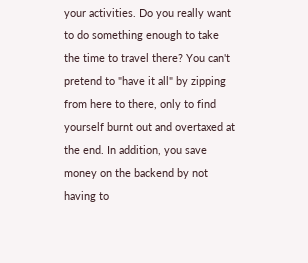your activities. Do you really want to do something enough to take the time to travel there? You can't pretend to "have it all" by zipping from here to there, only to find yourself burnt out and overtaxed at the end. In addition, you save money on the backend by not having to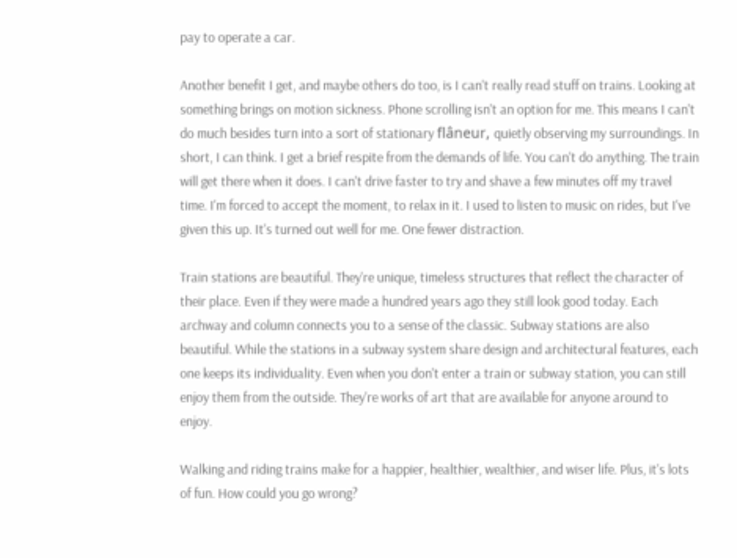pay to operate a car.

Another benefit I get, and maybe others do too, is I can't really read stuff on trains. Looking at something brings on motion sickness. Phone scrolling isn't an option for me. This means I can't do much besides turn into a sort of stationary flâneur, quietly observing my surroundings. In short, I can think. I get a brief respite from the demands of life. You can't do anything. The train will get there when it does. I can't drive faster to try and shave a few minutes off my travel time. I'm forced to accept the moment, to relax in it. I used to listen to music on rides, but I've given this up. It's turned out well for me. One fewer distraction.

Train stations are beautiful. They're unique, timeless structures that reflect the character of their place. Even if they were made a hundred years ago they still look good today. Each archway and column connects you to a sense of the classic. Subway stations are also beautiful. While the stations in a subway system share design and architectural features, each one keeps its individuality. Even when you don't enter a train or subway station, you can still enjoy them from the outside. They're works of art that are available for anyone around to enjoy.

Walking and riding trains make for a happier, healthier, wealthier, and wiser life. Plus, it's lots of fun. How could you go wrong?